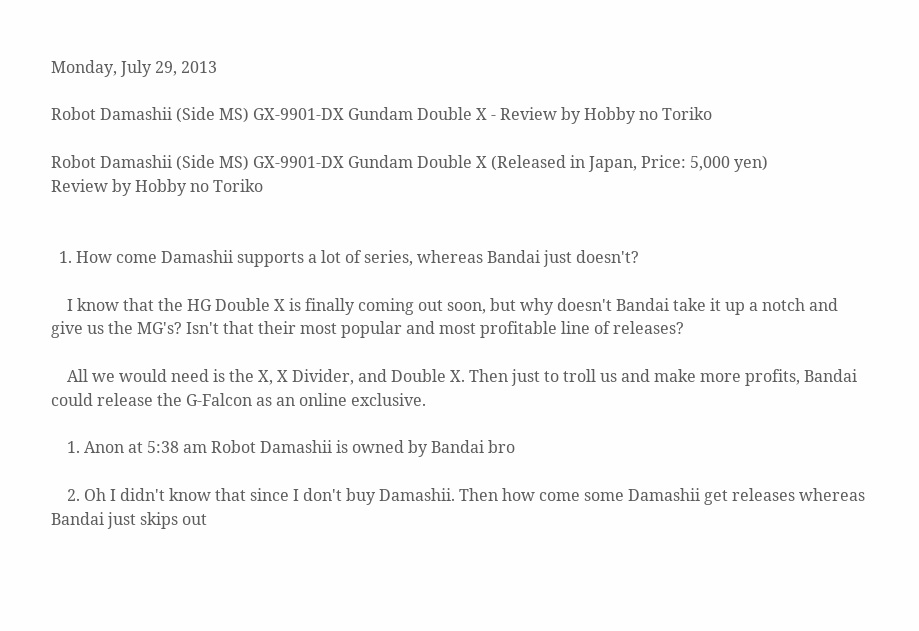Monday, July 29, 2013

Robot Damashii (Side MS) GX-9901-DX Gundam Double X - Review by Hobby no Toriko

Robot Damashii (Side MS) GX-9901-DX Gundam Double X (Released in Japan, Price: 5,000 yen)
Review by Hobby no Toriko


  1. How come Damashii supports a lot of series, whereas Bandai just doesn't?

    I know that the HG Double X is finally coming out soon, but why doesn't Bandai take it up a notch and give us the MG's? Isn't that their most popular and most profitable line of releases?

    All we would need is the X, X Divider, and Double X. Then just to troll us and make more profits, Bandai could release the G-Falcon as an online exclusive.

    1. Anon at 5:38 am Robot Damashii is owned by Bandai bro

    2. Oh I didn't know that since I don't buy Damashii. Then how come some Damashii get releases whereas Bandai just skips out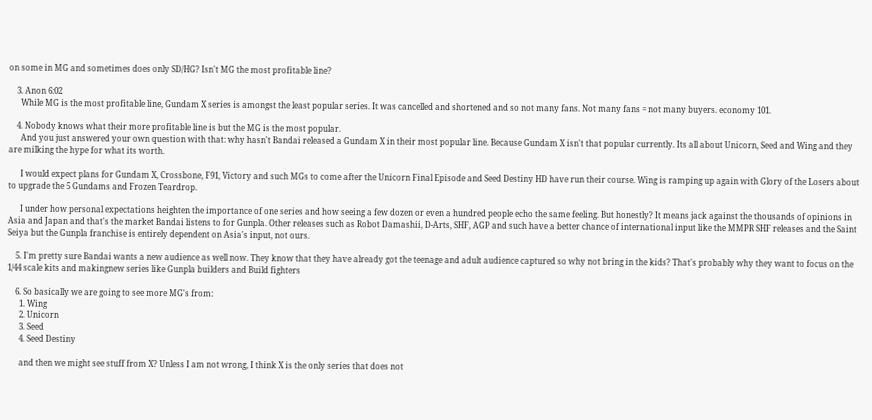on some in MG and sometimes does only SD/HG? Isn't MG the most profitable line?

    3. Anon 6:02
      While MG is the most profitable line, Gundam X series is amongst the least popular series. It was cancelled and shortened and so not many fans. Not many fans = not many buyers. economy 101.

    4. Nobody knows what their more profitable line is but the MG is the most popular.
      And you just answered your own question with that: why hasn't Bandai released a Gundam X in their most popular line. Because Gundam X isn't that popular currently. Its all about Unicorn, Seed and Wing and they are milking the hype for what its worth.

      I would expect plans for Gundam X, Crossbone, F91, Victory and such MGs to come after the Unicorn Final Episode and Seed Destiny HD have run their course. Wing is ramping up again with Glory of the Losers about to upgrade the 5 Gundams and Frozen Teardrop.

      I under how personal expectations heighten the importance of one series and how seeing a few dozen or even a hundred people echo the same feeling. But honestly? It means jack against the thousands of opinions in Asia and Japan and that's the market Bandai listens to for Gunpla. Other releases such as Robot Damashii, D-Arts, SHF, AGP and such have a better chance of international input like the MMPR SHF releases and the Saint Seiya but the Gunpla franchise is entirely dependent on Asia's input, not ours.

    5. I'm pretty sure Bandai wants a new audience as well now. They know that they have already got the teenage and adult audience captured so why not bring in the kids? That's probably why they want to focus on the 1/44 scale kits and makingnew series like Gunpla builders and Build fighters

    6. So basically we are going to see more MG's from:
      1. Wing
      2. Unicorn
      3. Seed
      4. Seed Destiny

      and then we might see stuff from X? Unless I am not wrong, I think X is the only series that does not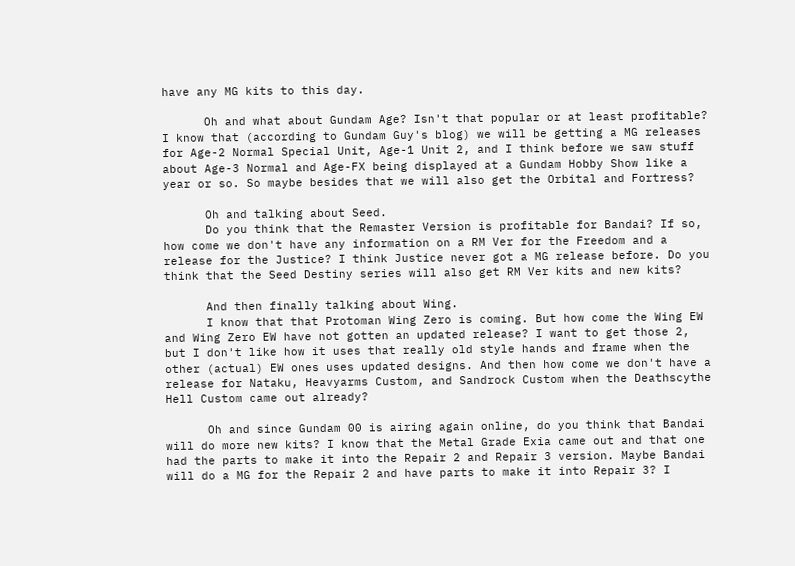have any MG kits to this day.

      Oh and what about Gundam Age? Isn't that popular or at least profitable? I know that (according to Gundam Guy's blog) we will be getting a MG releases for Age-2 Normal Special Unit, Age-1 Unit 2, and I think before we saw stuff about Age-3 Normal and Age-FX being displayed at a Gundam Hobby Show like a year or so. So maybe besides that we will also get the Orbital and Fortress?

      Oh and talking about Seed.
      Do you think that the Remaster Version is profitable for Bandai? If so, how come we don't have any information on a RM Ver for the Freedom and a release for the Justice? I think Justice never got a MG release before. Do you think that the Seed Destiny series will also get RM Ver kits and new kits?

      And then finally talking about Wing.
      I know that that Protoman Wing Zero is coming. But how come the Wing EW and Wing Zero EW have not gotten an updated release? I want to get those 2, but I don't like how it uses that really old style hands and frame when the other (actual) EW ones uses updated designs. And then how come we don't have a release for Nataku, Heavyarms Custom, and Sandrock Custom when the Deathscythe Hell Custom came out already?

      Oh and since Gundam 00 is airing again online, do you think that Bandai will do more new kits? I know that the Metal Grade Exia came out and that one had the parts to make it into the Repair 2 and Repair 3 version. Maybe Bandai will do a MG for the Repair 2 and have parts to make it into Repair 3? I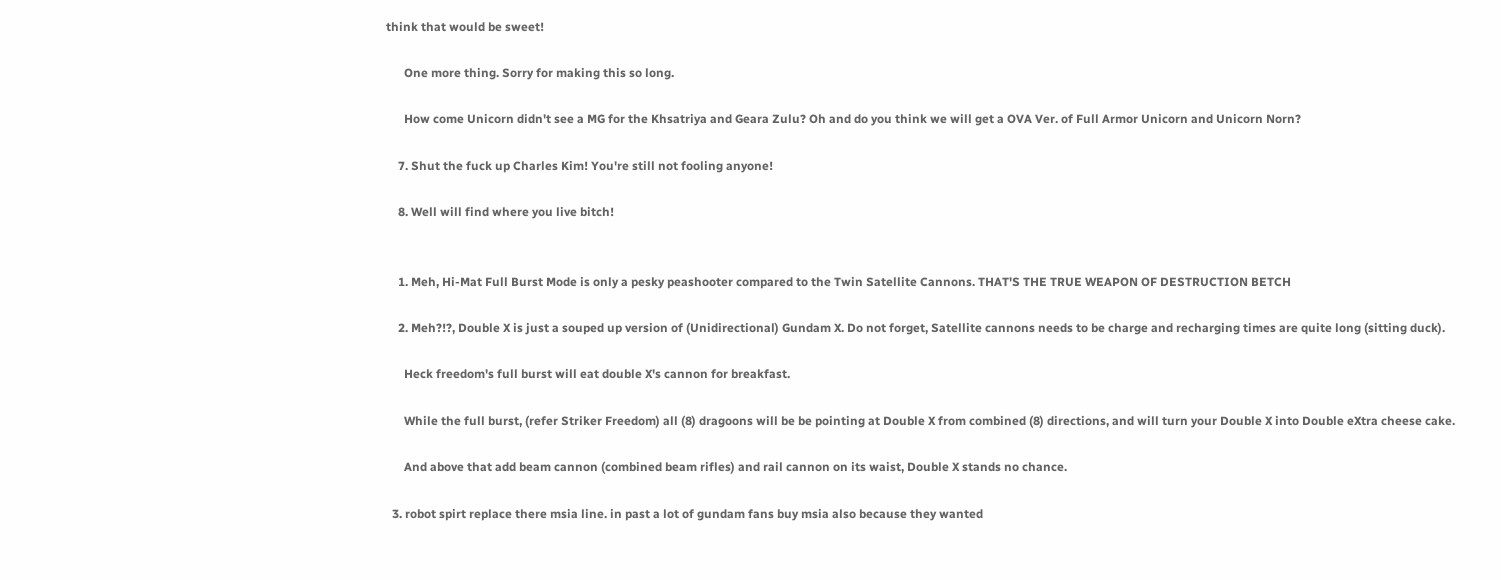think that would be sweet!

      One more thing. Sorry for making this so long.

      How come Unicorn didn't see a MG for the Khsatriya and Geara Zulu? Oh and do you think we will get a OVA Ver. of Full Armor Unicorn and Unicorn Norn?

    7. Shut the fuck up Charles Kim! You're still not fooling anyone!

    8. Well will find where you live bitch!


    1. Meh, Hi-Mat Full Burst Mode is only a pesky peashooter compared to the Twin Satellite Cannons. THAT'S THE TRUE WEAPON OF DESTRUCTION BETCH

    2. Meh?!?, Double X is just a souped up version of (Unidirectional) Gundam X. Do not forget, Satellite cannons needs to be charge and recharging times are quite long (sitting duck).

      Heck freedom's full burst will eat double X's cannon for breakfast.

      While the full burst, (refer Striker Freedom) all (8) dragoons will be be pointing at Double X from combined (8) directions, and will turn your Double X into Double eXtra cheese cake.

      And above that add beam cannon (combined beam rifles) and rail cannon on its waist, Double X stands no chance.

  3. robot spirt replace there msia line. in past a lot of gundam fans buy msia also because they wanted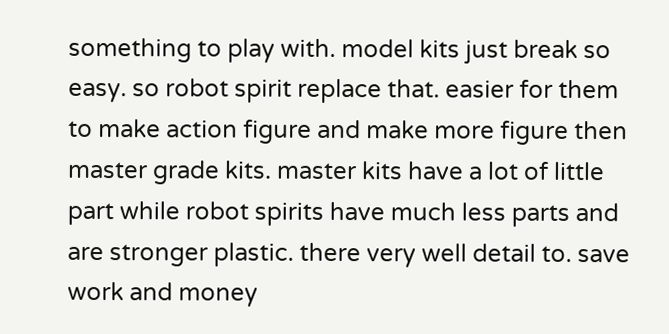something to play with. model kits just break so easy. so robot spirit replace that. easier for them to make action figure and make more figure then master grade kits. master kits have a lot of little part while robot spirits have much less parts and are stronger plastic. there very well detail to. save work and money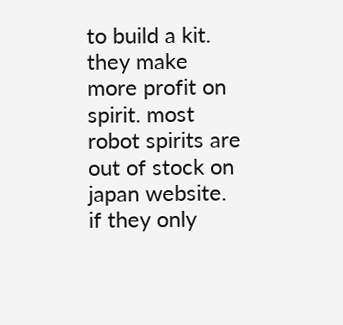to build a kit. they make more profit on spirit. most robot spirits are out of stock on japan website. if they only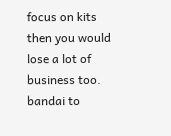focus on kits then you would lose a lot of business too. bandai to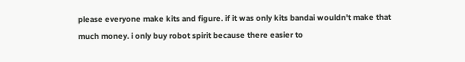please everyone make kits and figure. if it was only kits bandai wouldn't make that much money. i only buy robot spirit because there easier to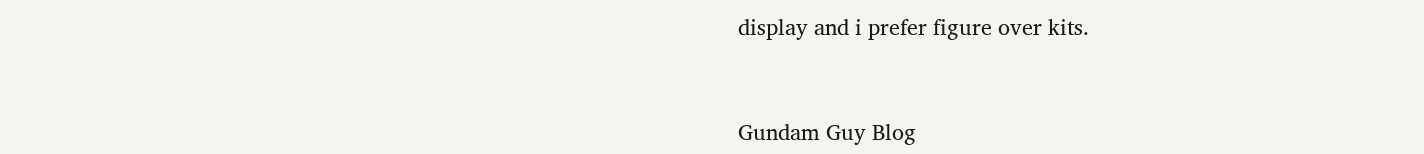display and i prefer figure over kits.


Gundam Guy Blog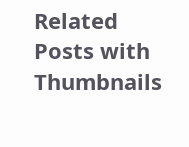Related Posts with Thumbnails